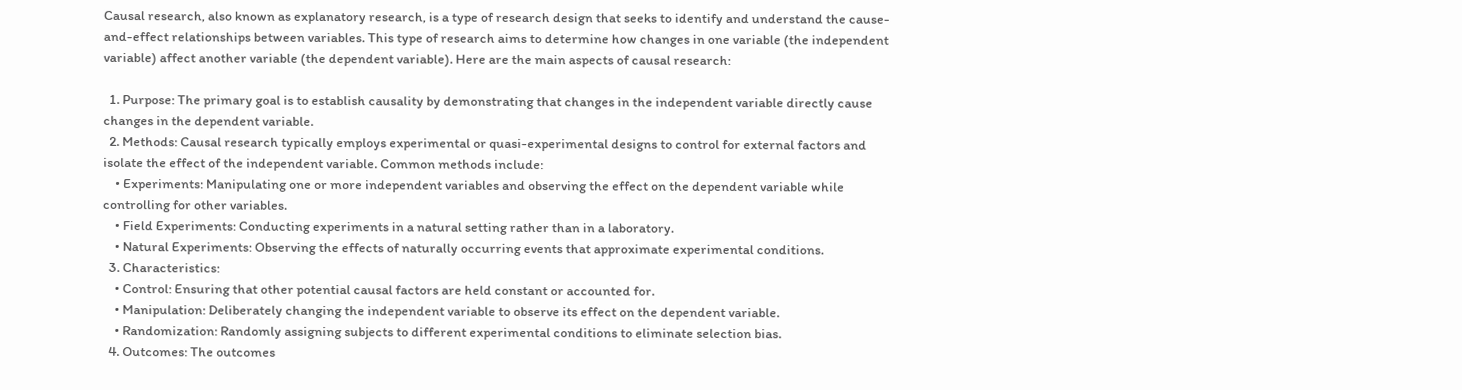Causal research, also known as explanatory research, is a type of research design that seeks to identify and understand the cause-and-effect relationships between variables. This type of research aims to determine how changes in one variable (the independent variable) affect another variable (the dependent variable). Here are the main aspects of causal research:

  1. Purpose: The primary goal is to establish causality by demonstrating that changes in the independent variable directly cause changes in the dependent variable.
  2. Methods: Causal research typically employs experimental or quasi-experimental designs to control for external factors and isolate the effect of the independent variable. Common methods include:
    • Experiments: Manipulating one or more independent variables and observing the effect on the dependent variable while controlling for other variables.
    • Field Experiments: Conducting experiments in a natural setting rather than in a laboratory.
    • Natural Experiments: Observing the effects of naturally occurring events that approximate experimental conditions.
  3. Characteristics:
    • Control: Ensuring that other potential causal factors are held constant or accounted for.
    • Manipulation: Deliberately changing the independent variable to observe its effect on the dependent variable.
    • Randomization: Randomly assigning subjects to different experimental conditions to eliminate selection bias.
  4. Outcomes: The outcomes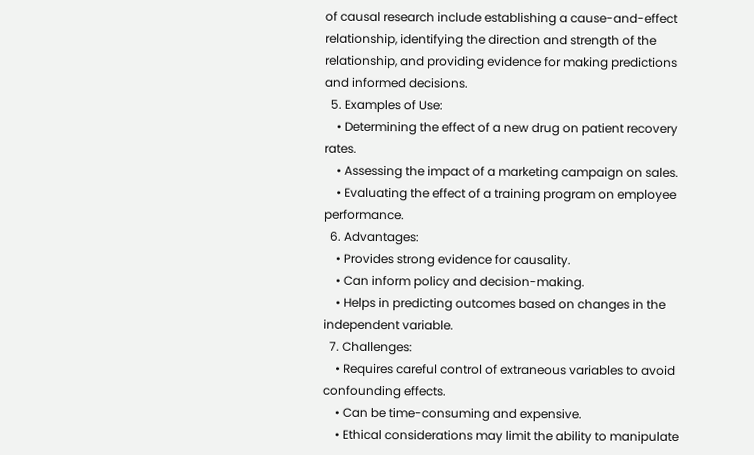of causal research include establishing a cause-and-effect relationship, identifying the direction and strength of the relationship, and providing evidence for making predictions and informed decisions.
  5. Examples of Use:
    • Determining the effect of a new drug on patient recovery rates.
    • Assessing the impact of a marketing campaign on sales.
    • Evaluating the effect of a training program on employee performance.
  6. Advantages:
    • Provides strong evidence for causality.
    • Can inform policy and decision-making.
    • Helps in predicting outcomes based on changes in the independent variable.
  7. Challenges:
    • Requires careful control of extraneous variables to avoid confounding effects.
    • Can be time-consuming and expensive.
    • Ethical considerations may limit the ability to manipulate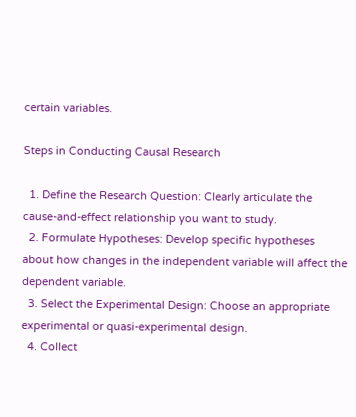certain variables.

Steps in Conducting Causal Research

  1. Define the Research Question: Clearly articulate the cause-and-effect relationship you want to study.
  2. Formulate Hypotheses: Develop specific hypotheses about how changes in the independent variable will affect the dependent variable.
  3. Select the Experimental Design: Choose an appropriate experimental or quasi-experimental design.
  4. Collect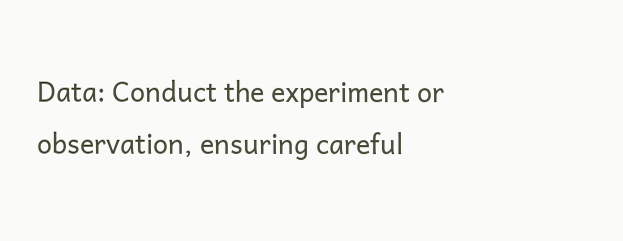Data: Conduct the experiment or observation, ensuring careful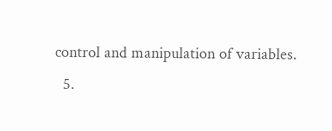control and manipulation of variables.
  5.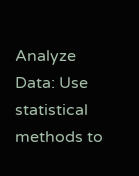Analyze Data: Use statistical methods to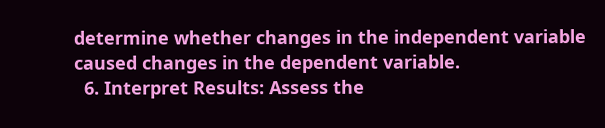determine whether changes in the independent variable caused changes in the dependent variable.
  6. Interpret Results: Assess the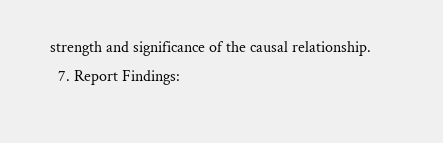strength and significance of the causal relationship.
  7. Report Findings: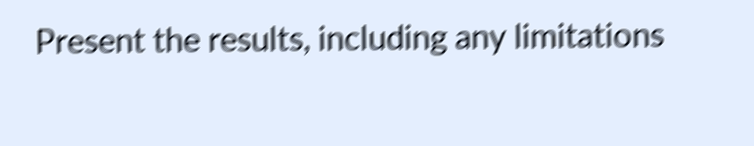Present the results, including any limitations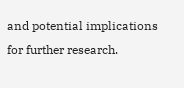and potential implications for further research.